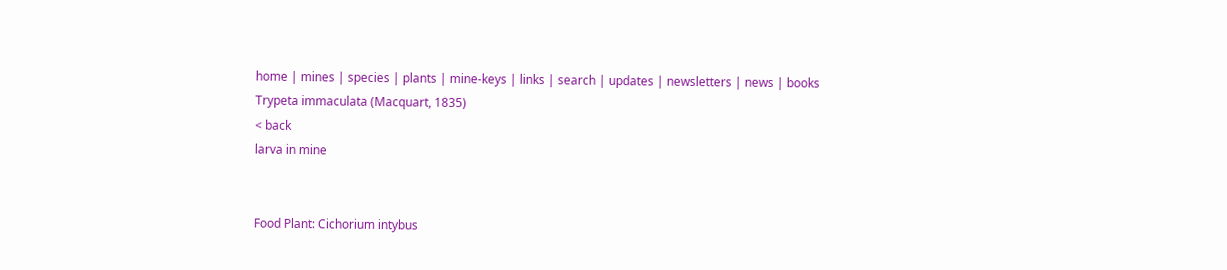home | mines | species | plants | mine-keys | links | search | updates | newsletters | news | books
Trypeta immaculata (Macquart, 1835)
< back
larva in mine


Food Plant: Cichorium intybus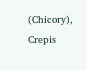(Chicory), Crepis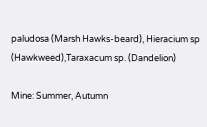paludosa (Marsh Hawks-beard), Hieracium sp (Hawkweed),Taraxacum sp. (Dandelion)

Mine: Summer, Autumn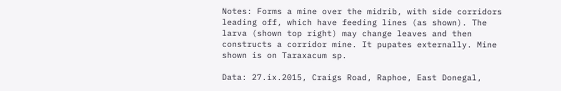Notes: Forms a mine over the midrib, with side corridors leading off, which have feeding lines (as shown). The larva (shown top right) may change leaves and then constructs a corridor mine. It pupates externally. Mine shown is on Taraxacum sp.

Data: 27.ix.2015, Craigs Road, Raphoe, East Donegal,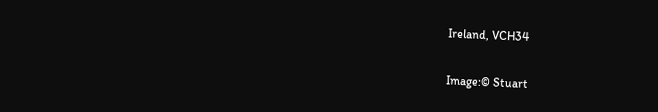Ireland, VCH34

Image:© Stuart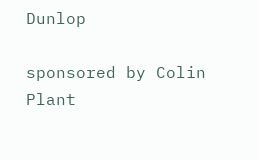Dunlop

sponsored by Colin Plant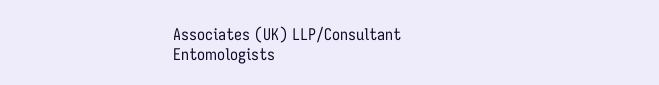Associates (UK) LLP/Consultant Entomologists